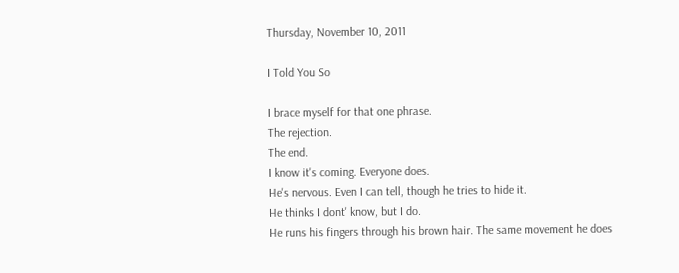Thursday, November 10, 2011

I Told You So

I brace myself for that one phrase.
The rejection.
The end.
I know it's coming. Everyone does.
He's nervous. Even I can tell, though he tries to hide it.
He thinks I dont' know, but I do.
He runs his fingers through his brown hair. The same movement he does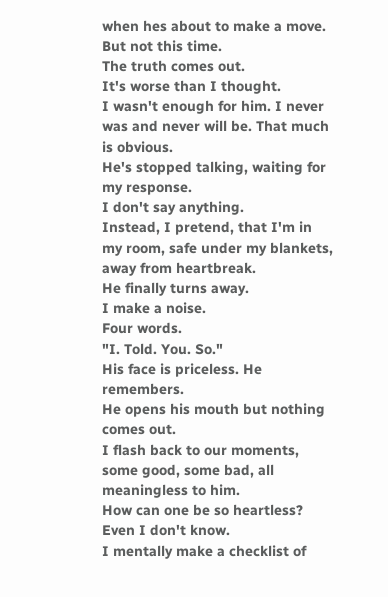when hes about to make a move.
But not this time.
The truth comes out.
It's worse than I thought.
I wasn't enough for him. I never was and never will be. That much is obvious.
He's stopped talking, waiting for my response.
I don't say anything.
Instead, I pretend, that I'm in my room, safe under my blankets, away from heartbreak.
He finally turns away.
I make a noise.
Four words.
"I. Told. You. So."
His face is priceless. He remembers.
He opens his mouth but nothing comes out.
I flash back to our moments, some good, some bad, all meaningless to him.
How can one be so heartless?
Even I don't know.
I mentally make a checklist of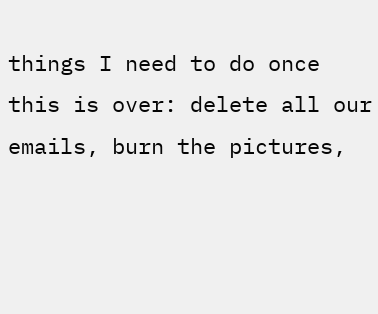things I need to do once this is over: delete all our emails, burn the pictures,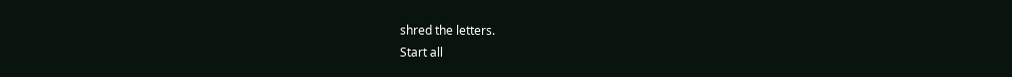shred the letters.
Start all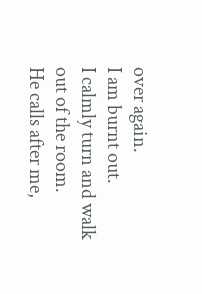over again.
I am burnt out.
I calmly turn and walk out of the room.
He calls after me,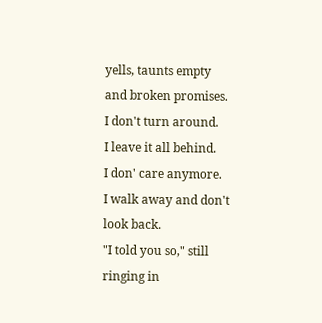yells, taunts empty and broken promises.
I don't turn around.
I leave it all behind.
I don' care anymore.
I walk away and don't look back.
"I told you so," still ringing in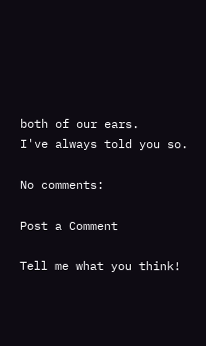both of our ears.
I've always told you so.

No comments:

Post a Comment

Tell me what you think!